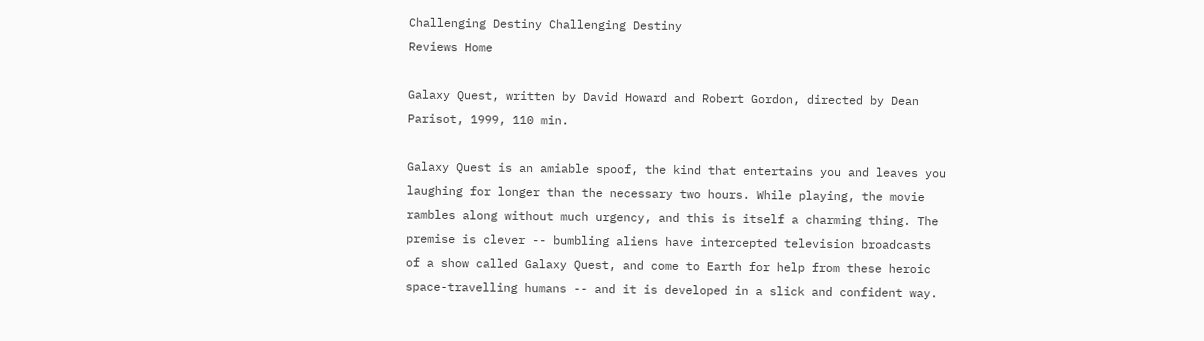Challenging Destiny Challenging Destiny
Reviews Home

Galaxy Quest, written by David Howard and Robert Gordon, directed by Dean Parisot, 1999, 110 min.

Galaxy Quest is an amiable spoof, the kind that entertains you and leaves you laughing for longer than the necessary two hours. While playing, the movie rambles along without much urgency, and this is itself a charming thing. The premise is clever -- bumbling aliens have intercepted television broadcasts of a show called Galaxy Quest, and come to Earth for help from these heroic space-travelling humans -- and it is developed in a slick and confident way.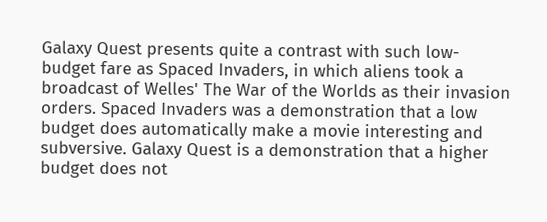Galaxy Quest presents quite a contrast with such low-budget fare as Spaced Invaders, in which aliens took a broadcast of Welles' The War of the Worlds as their invasion orders. Spaced Invaders was a demonstration that a low budget does automatically make a movie interesting and subversive. Galaxy Quest is a demonstration that a higher budget does not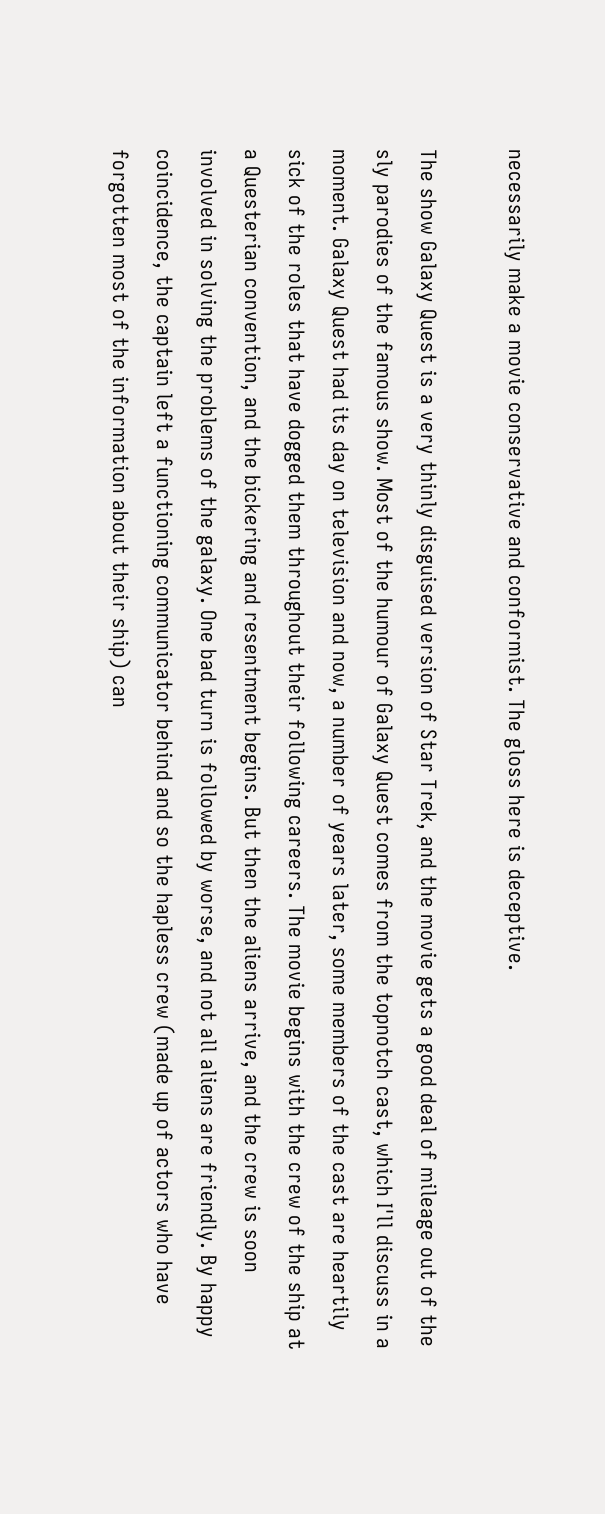necessarily make a movie conservative and conformist. The gloss here is deceptive.

The show Galaxy Quest is a very thinly disguised version of Star Trek, and the movie gets a good deal of mileage out of the sly parodies of the famous show. Most of the humour of Galaxy Quest comes from the topnotch cast, which I'll discuss in a moment. Galaxy Quest had its day on television and now, a number of years later, some members of the cast are heartily sick of the roles that have dogged them throughout their following careers. The movie begins with the crew of the ship at a Questerian convention, and the bickering and resentment begins. But then the aliens arrive, and the crew is soon involved in solving the problems of the galaxy. One bad turn is followed by worse, and not all aliens are friendly. By happy coincidence, the captain left a functioning communicator behind and so the hapless crew (made up of actors who have forgotten most of the information about their ship) can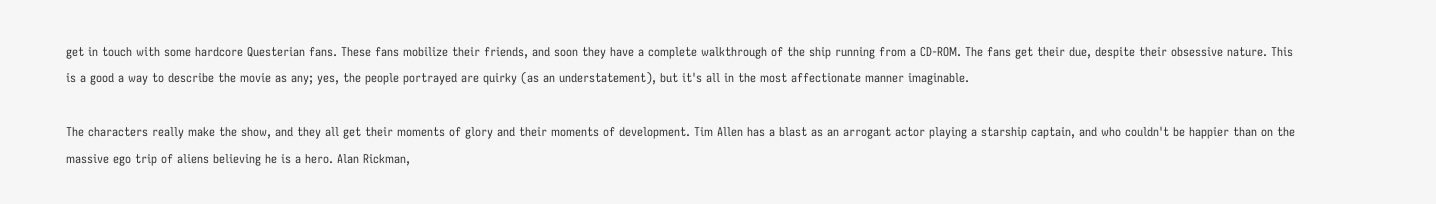get in touch with some hardcore Questerian fans. These fans mobilize their friends, and soon they have a complete walkthrough of the ship running from a CD-ROM. The fans get their due, despite their obsessive nature. This is a good a way to describe the movie as any; yes, the people portrayed are quirky (as an understatement), but it's all in the most affectionate manner imaginable.

The characters really make the show, and they all get their moments of glory and their moments of development. Tim Allen has a blast as an arrogant actor playing a starship captain, and who couldn't be happier than on the massive ego trip of aliens believing he is a hero. Alan Rickman,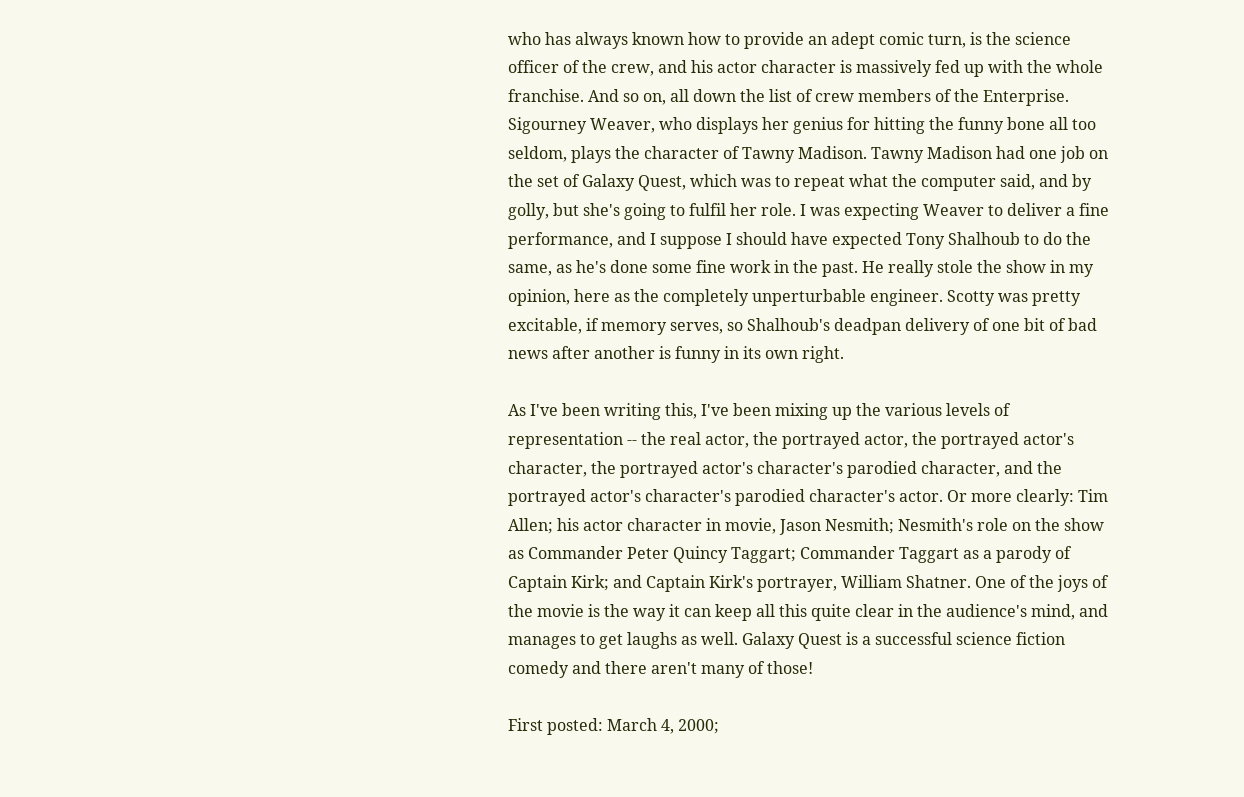who has always known how to provide an adept comic turn, is the science officer of the crew, and his actor character is massively fed up with the whole franchise. And so on, all down the list of crew members of the Enterprise. Sigourney Weaver, who displays her genius for hitting the funny bone all too seldom, plays the character of Tawny Madison. Tawny Madison had one job on the set of Galaxy Quest, which was to repeat what the computer said, and by golly, but she's going to fulfil her role. I was expecting Weaver to deliver a fine performance, and I suppose I should have expected Tony Shalhoub to do the same, as he's done some fine work in the past. He really stole the show in my opinion, here as the completely unperturbable engineer. Scotty was pretty excitable, if memory serves, so Shalhoub's deadpan delivery of one bit of bad news after another is funny in its own right.

As I've been writing this, I've been mixing up the various levels of representation -- the real actor, the portrayed actor, the portrayed actor's character, the portrayed actor's character's parodied character, and the portrayed actor's character's parodied character's actor. Or more clearly: Tim Allen; his actor character in movie, Jason Nesmith; Nesmith's role on the show as Commander Peter Quincy Taggart; Commander Taggart as a parody of Captain Kirk; and Captain Kirk's portrayer, William Shatner. One of the joys of the movie is the way it can keep all this quite clear in the audience's mind, and manages to get laughs as well. Galaxy Quest is a successful science fiction comedy and there aren't many of those!

First posted: March 4, 2000;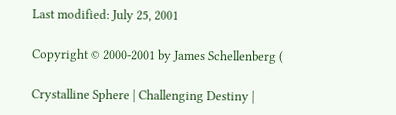Last modified: July 25, 2001

Copyright © 2000-2001 by James Schellenberg (

Crystalline Sphere | Challenging Destiny |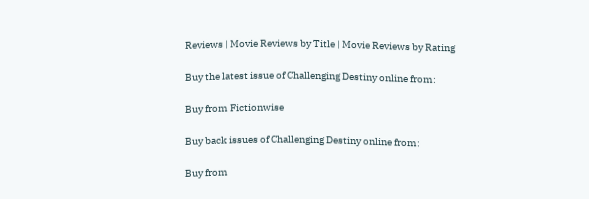Reviews | Movie Reviews by Title | Movie Reviews by Rating

Buy the latest issue of Challenging Destiny online from:

Buy from Fictionwise

Buy back issues of Challenging Destiny online from:

Buy from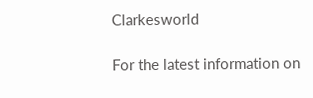Clarkesworld

For the latest information on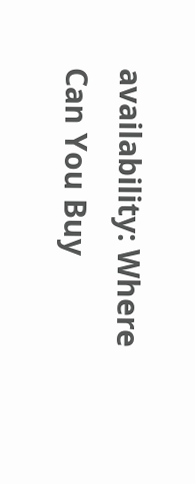availability: Where Can You Buy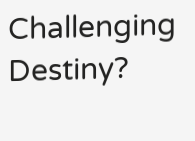Challenging Destiny?